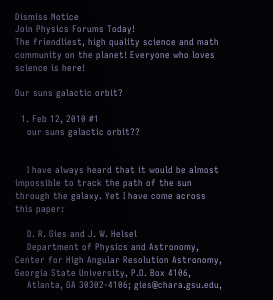Dismiss Notice
Join Physics Forums Today!
The friendliest, high quality science and math community on the planet! Everyone who loves science is here!

Our suns galactic orbit?

  1. Feb 12, 2010 #1
    our suns galactic orbit??


    I have always heard that it would be almost impossible to track the path of the sun through the galaxy. Yet I have come across this paper:

    D. R. Gies and J. W. Helsel
    Department of Physics and Astronomy, Center for High Angular Resolution Astronomy, Georgia State University, P.O. Box 4106,
    Atlanta, GA 30302-4106; gies@chara.gsu.edu,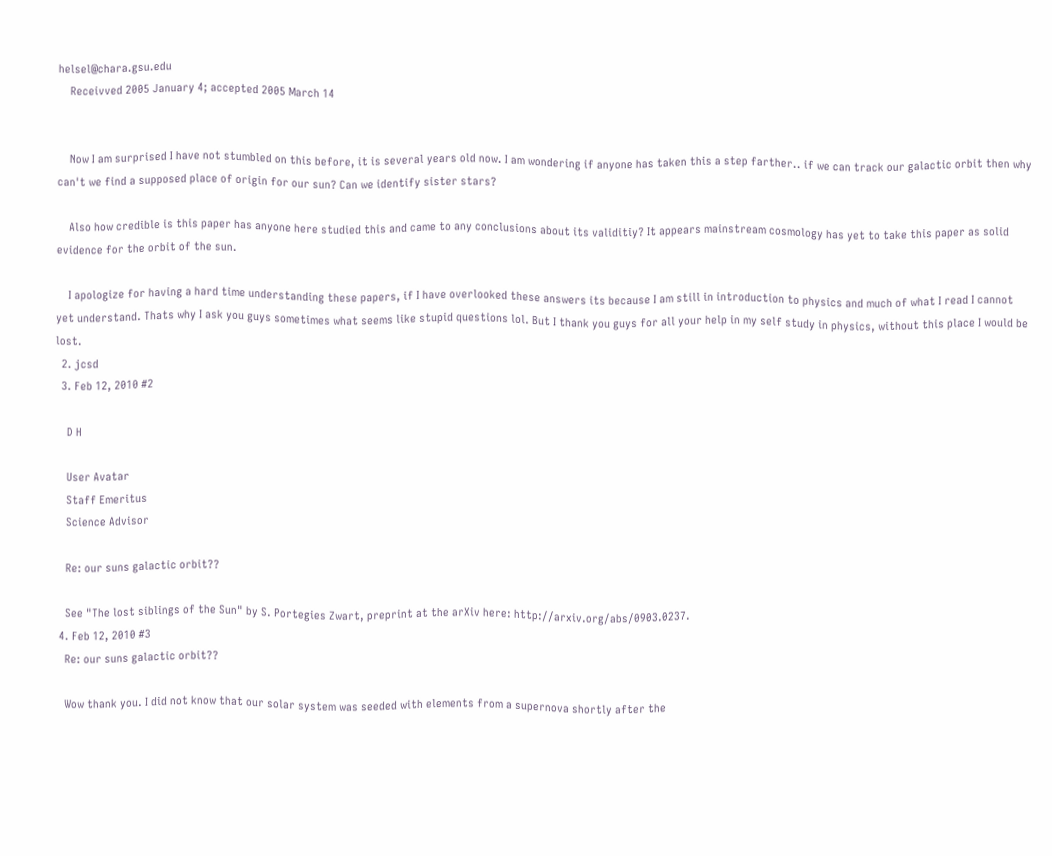helsel@chara.gsu.edu
    Receivved 2005 January 4; accepted 2005 March 14


    Now I am surprised I have not stumbled on this before, it is several years old now. I am wondering if anyone has taken this a step farther.. if we can track our galactic orbit then why can't we find a supposed place of origin for our sun? Can we identify sister stars?

    Also how credible is this paper has anyone here studied this and came to any conclusions about its validitiy? It appears mainstream cosmology has yet to take this paper as solid evidence for the orbit of the sun.

    I apologize for having a hard time understanding these papers, if I have overlooked these answers its because I am still in introduction to physics and much of what I read I cannot yet understand. Thats why I ask you guys sometimes what seems like stupid questions lol. But I thank you guys for all your help in my self study in physics, without this place I would be lost.
  2. jcsd
  3. Feb 12, 2010 #2

    D H

    User Avatar
    Staff Emeritus
    Science Advisor

    Re: our suns galactic orbit??

    See "The lost siblings of the Sun" by S. Portegies Zwart, preprint at the arXiv here: http://arxiv.org/abs/0903.0237.
  4. Feb 12, 2010 #3
    Re: our suns galactic orbit??

    Wow thank you. I did not know that our solar system was seeded with elements from a supernova shortly after the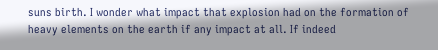suns birth. I wonder what impact that explosion had on the formation of heavy elements on the earth if any impact at all. If indeed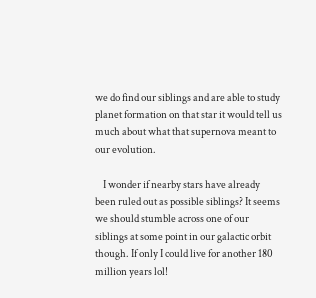we do find our siblings and are able to study planet formation on that star it would tell us much about what that supernova meant to our evolution.

    I wonder if nearby stars have already been ruled out as possible siblings? It seems we should stumble across one of our siblings at some point in our galactic orbit though. If only I could live for another 180 million years lol!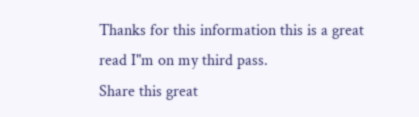Thanks for this information this is a great read I"m on my third pass.
Share this great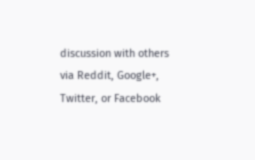discussion with others via Reddit, Google+, Twitter, or Facebook